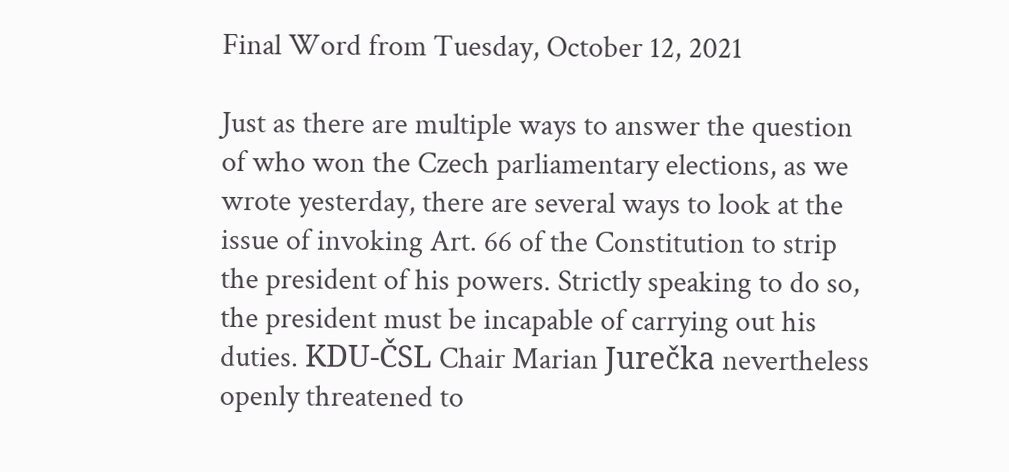Final Word from Tuesday, October 12, 2021

Just as there are multiple ways to answer the question of who won the Czech parliamentary elections, as we wrote yesterday, there are several ways to look at the issue of invoking Art. 66 of the Constitution to strip the president of his powers. Strictly speaking to do so, the president must be incapable of carrying out his duties. KDU-ČSL Chair Marian Jurečka nevertheless openly threatened to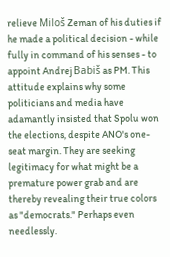relieve Miloš Zeman of his duties if he made a political decision - while fully in command of his senses - to appoint Andrej Babiš as PM. This attitude explains why some politicians and media have adamantly insisted that Spolu won the elections, despite ANO's one-seat margin. They are seeking legitimacy for what might be a premature power grab and are thereby revealing their true colors as "democrats." Perhaps even needlessly.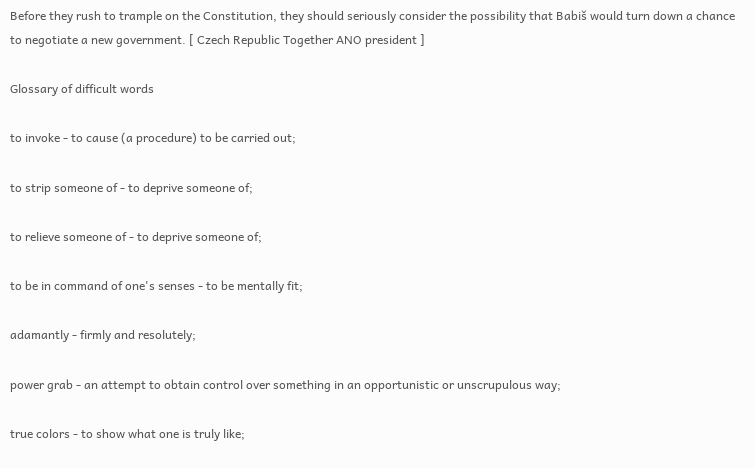Before they rush to trample on the Constitution, they should seriously consider the possibility that Babiš would turn down a chance to negotiate a new government. [ Czech Republic Together ANO president ]

Glossary of difficult words

to invoke - to cause (a procedure) to be carried out;

to strip someone of - to deprive someone of;

to relieve someone of - to deprive someone of;

to be in command of one's senses - to be mentally fit;

adamantly - firmly and resolutely;

power grab - an attempt to obtain control over something in an opportunistic or unscrupulous way;

true colors - to show what one is truly like;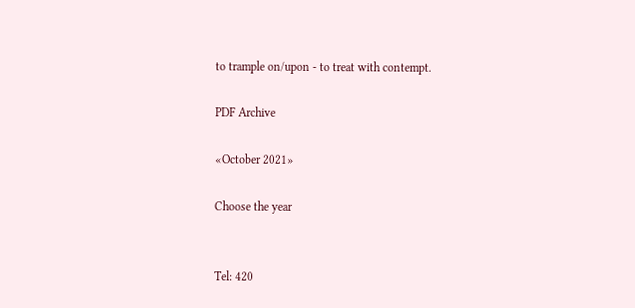to trample on/upon - to treat with contempt.

PDF Archive

«October 2021»

Choose the year


Tel: 420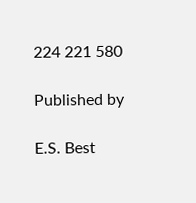224 221 580

Published by

E.S. Best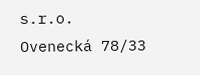s.r.o.
Ovenecká 78/33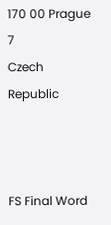170 00 Prague 7
Czech Republic



FS Final Word